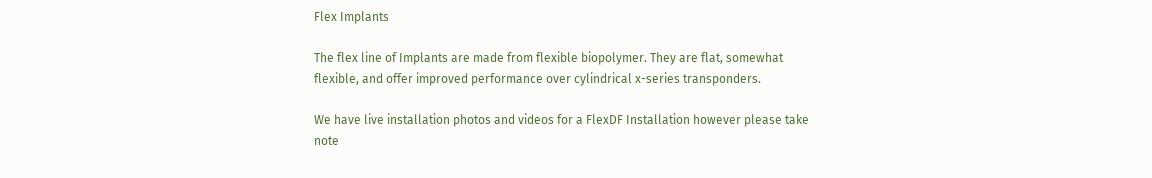Flex Implants

The flex line of Implants are made from flexible biopolymer. They are flat, somewhat flexible, and offer improved performance over cylindrical x-series transponders.

We have live installation photos and videos for a FlexDF Installation however please take note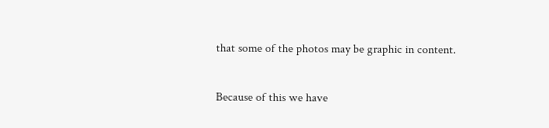that some of the photos may be graphic in content.

Because of this we have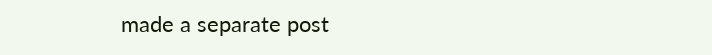made a separate post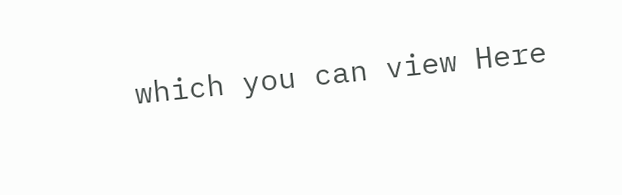which you can view Here